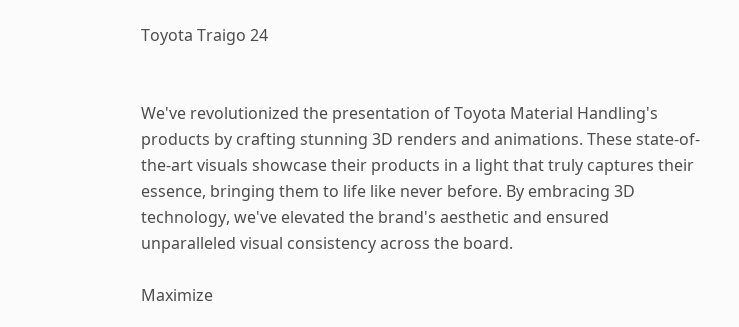Toyota Traigo 24


We've revolutionized the presentation of Toyota Material Handling's products by crafting stunning 3D renders and animations. These state-of-the-art visuals showcase their products in a light that truly captures their essence, bringing them to life like never before. By embracing 3D technology, we've elevated the brand's aesthetic and ensured unparalleled visual consistency across the board.

Maximize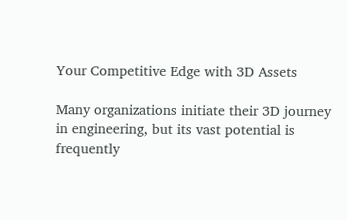Your Competitive Edge with 3D Assets

Many organizations initiate their 3D journey in engineering, but its vast potential is frequently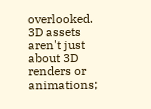overlooked. 3D assets aren't just about 3D renders or animations;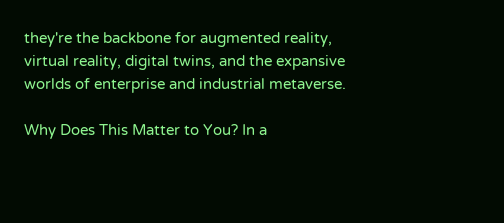they're the backbone for augmented reality, virtual reality, digital twins, and the expansive worlds of enterprise and industrial metaverse.

Why Does This Matter to You? In a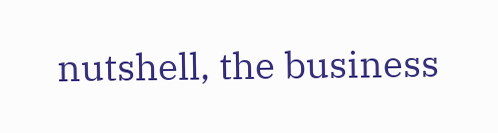nutshell, the business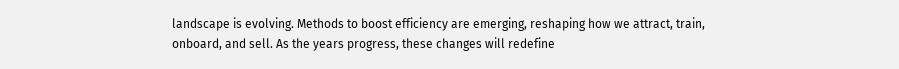landscape is evolving. Methods to boost efficiency are emerging, reshaping how we attract, train, onboard, and sell. As the years progress, these changes will redefine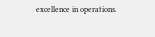excellence in operations.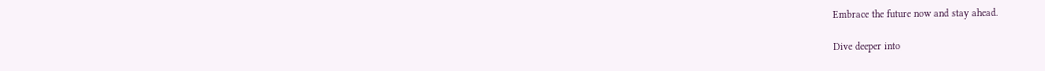Embrace the future now and stay ahead.

Dive deeper into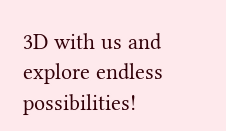3D with us and explore endless possibilities!